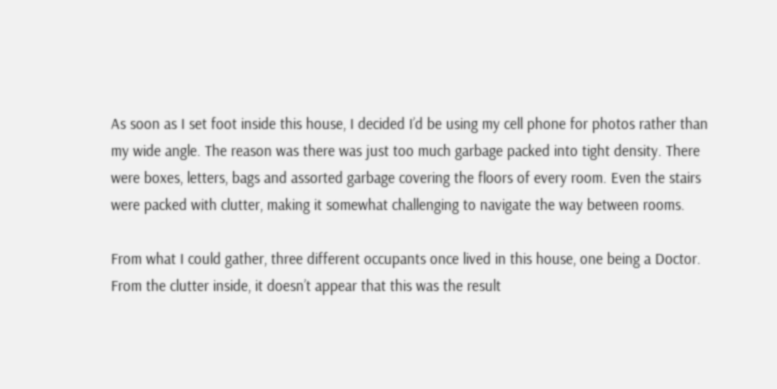As soon as I set foot inside this house, I decided I’d be using my cell phone for photos rather than my wide angle. The reason was there was just too much garbage packed into tight density. There were boxes, letters, bags and assorted garbage covering the floors of every room. Even the stairs were packed with clutter, making it somewhat challenging to navigate the way between rooms.

From what I could gather, three different occupants once lived in this house, one being a Doctor. From the clutter inside, it doesn’t appear that this was the result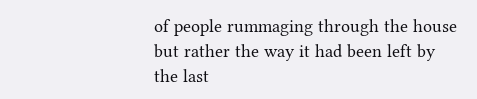of people rummaging through the house but rather the way it had been left by the last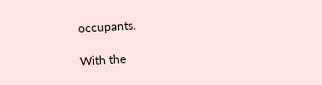occupants.

With the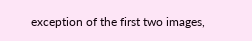exception of the first two images,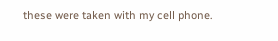these were taken with my cell phone.